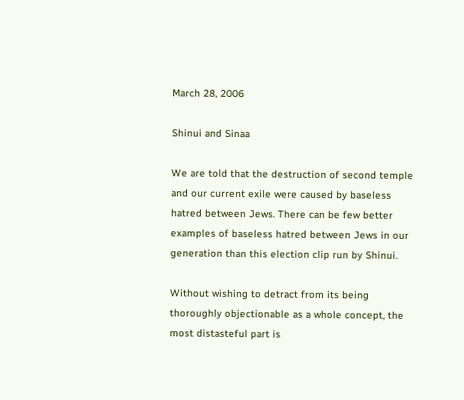March 28, 2006

Shinui and Sinaa

We are told that the destruction of second temple and our current exile were caused by baseless hatred between Jews. There can be few better examples of baseless hatred between Jews in our generation than this election clip run by Shinui.

Without wishing to detract from its being thoroughly objectionable as a whole concept, the most distasteful part is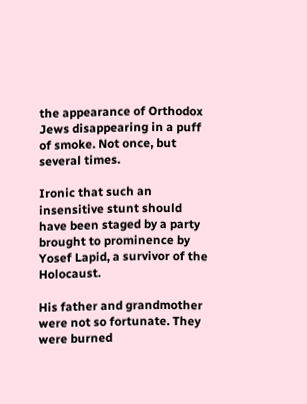the appearance of Orthodox Jews disappearing in a puff of smoke. Not once, but several times.

Ironic that such an insensitive stunt should have been staged by a party brought to prominence by Yosef Lapid, a survivor of the Holocaust.

His father and grandmother were not so fortunate. They were burned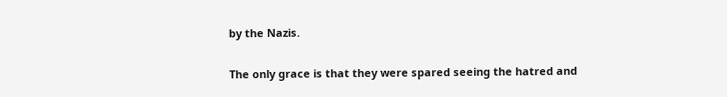by the Nazis.

The only grace is that they were spared seeing the hatred and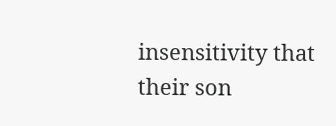insensitivity that their son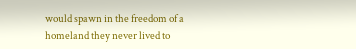would spawn in the freedom of a homeland they never lived to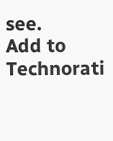see.
Add to Technorati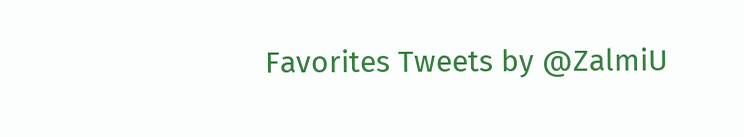Favorites Tweets by @ZalmiU